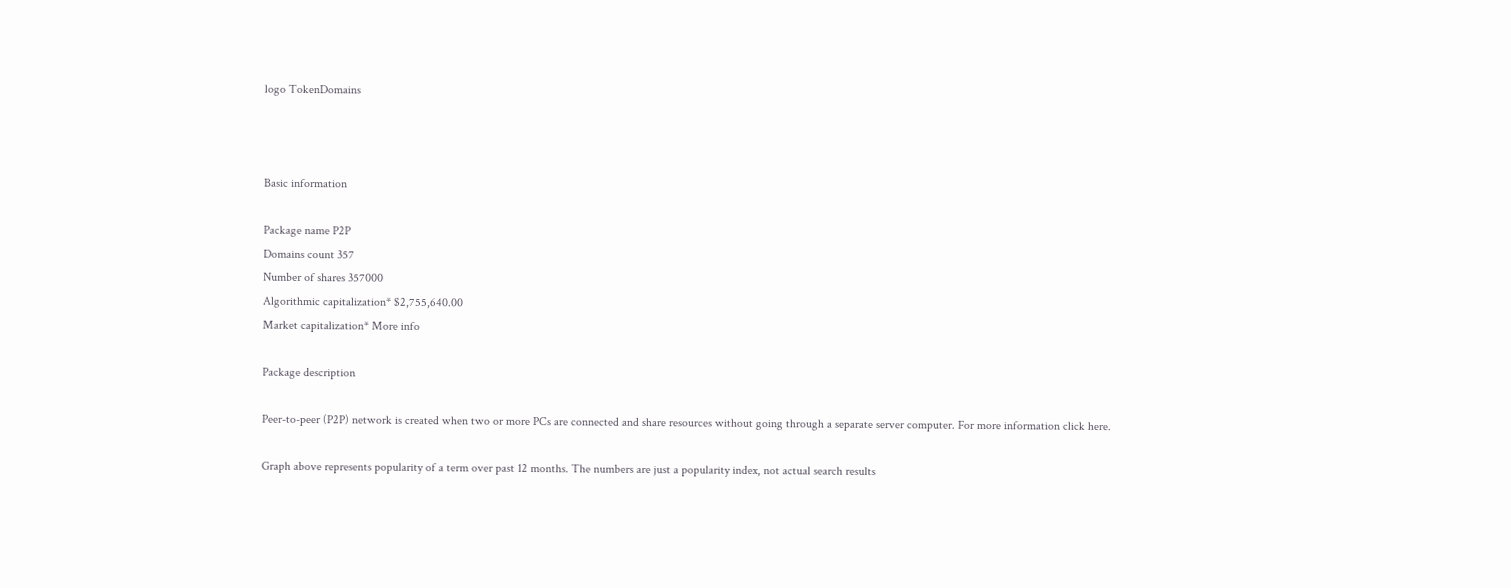logo TokenDomains



Basic information

Package name P2P
Domains count 357
Number of shares 357000
Algorithmic capitalization* $2,755,640.00
Market capitalization* More info

Package description

Peer-to-peer (P2P) network is created when two or more PCs are connected and share resources without going through a separate server computer. For more information click here.

Graph above represents popularity of a term over past 12 months. The numbers are just a popularity index, not actual search results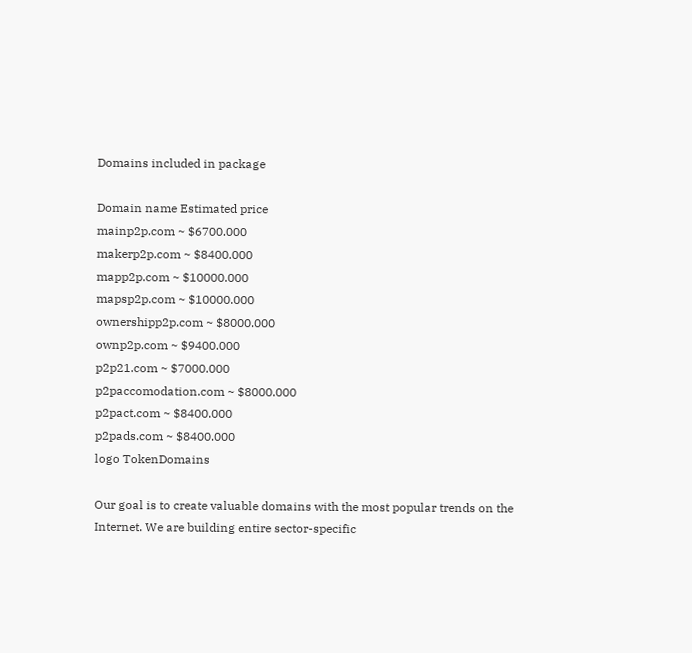Domains included in package

Domain name Estimated price
mainp2p.com ~ $6700.000
makerp2p.com ~ $8400.000
mapp2p.com ~ $10000.000
mapsp2p.com ~ $10000.000
ownershipp2p.com ~ $8000.000
ownp2p.com ~ $9400.000
p2p21.com ~ $7000.000
p2paccomodation.com ~ $8000.000
p2pact.com ~ $8400.000
p2pads.com ~ $8400.000
logo TokenDomains

Our goal is to create valuable domains with the most popular trends on the Internet. We are building entire sector-specific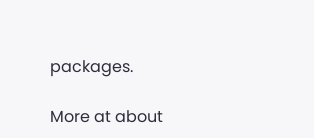packages.

More at about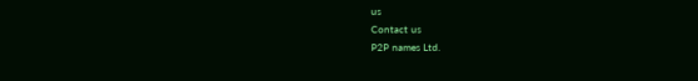us
Contact us
P2P names Ltd.